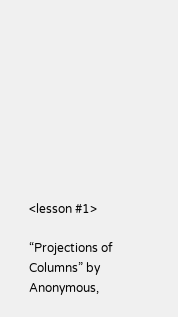<lesson #1>

“Projections of Columns” by Anonymous,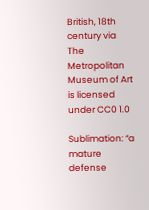British, 18th century via The Metropolitan Museum of Art is licensed under CC0 1.0

Sublimation: “a mature defense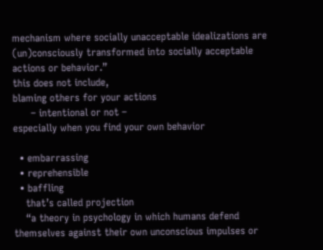mechanism where socially unacceptable idealizations are (un)consciously transformed into socially acceptable actions or behavior.”
this does not include,
blaming others for your actions
      – intentional or not –
especially when you find your own behavior

  • embarrassing
  • reprehensible
  • baffling
    that’s called projection
    “a theory in psychology in which humans defend themselves against their own unconscious impulses or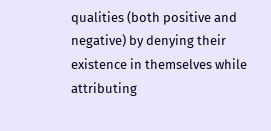qualities (both positive and negative) by denying their existence in themselves while attributing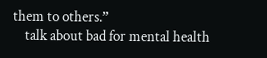them to others.”
    talk about bad for mental health